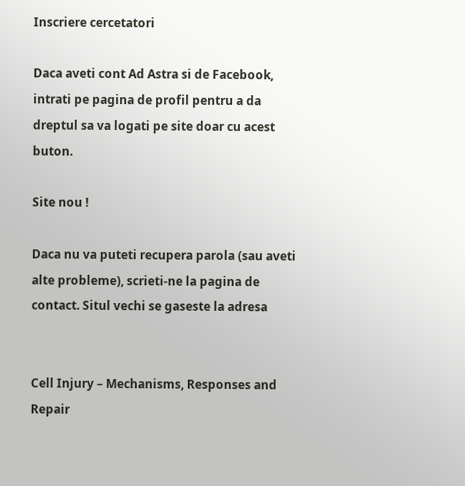Inscriere cercetatori

Daca aveti cont Ad Astra si de Facebook, intrati pe pagina de profil pentru a da dreptul sa va logati pe site doar cu acest buton.

Site nou !

Daca nu va puteti recupera parola (sau aveti alte probleme), scrieti-ne la pagina de contact. Situl vechi se gaseste la adresa


Cell Injury – Mechanisms, Responses and Repair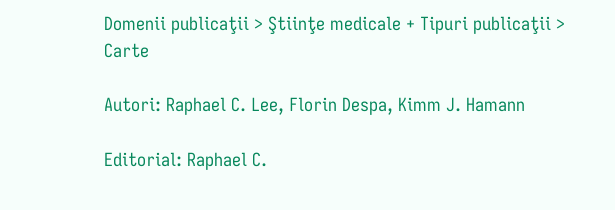Domenii publicaţii > Ştiinţe medicale + Tipuri publicaţii > Carte

Autori: Raphael C. Lee, Florin Despa, Kimm J. Hamann

Editorial: Raphael C.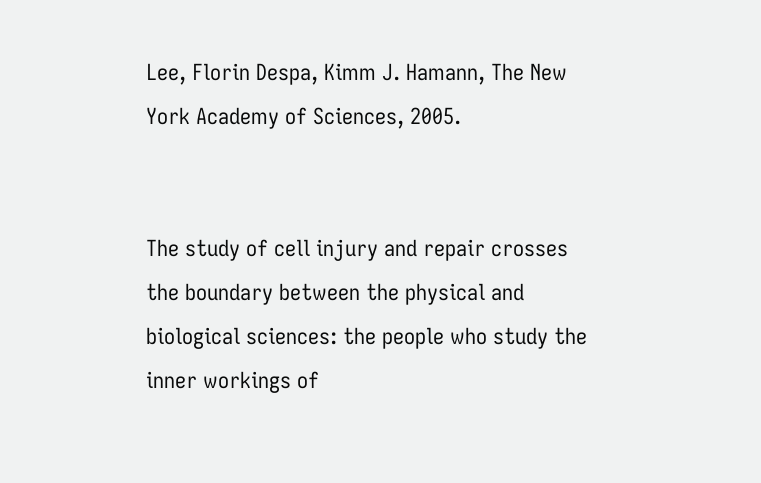Lee, Florin Despa, Kimm J. Hamann, The New York Academy of Sciences, 2005.


The study of cell injury and repair crosses the boundary between the physical and biological sciences: the people who study the inner workings of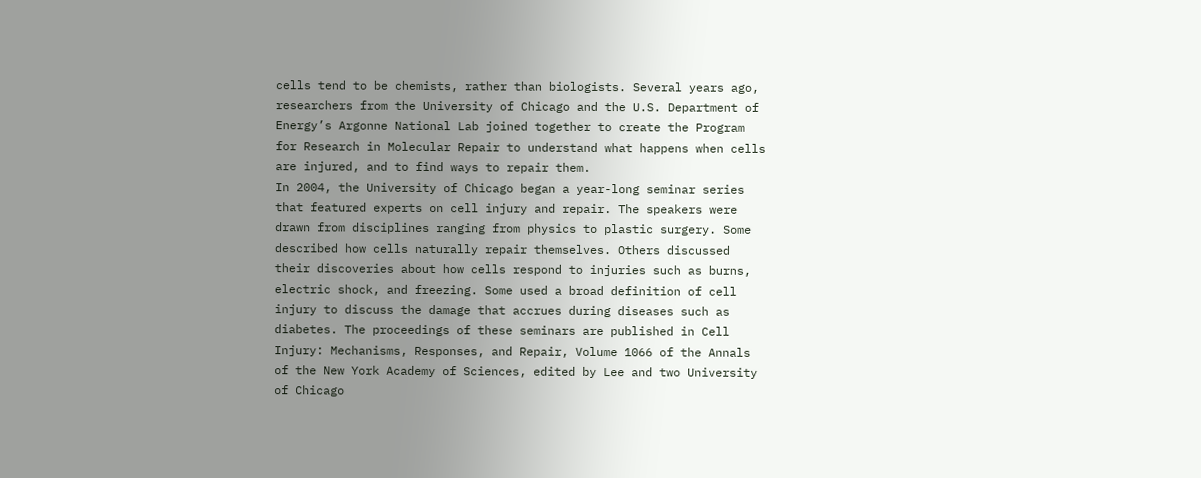cells tend to be chemists, rather than biologists. Several years ago, researchers from the University of Chicago and the U.S. Department of Energy’s Argonne National Lab joined together to create the Program for Research in Molecular Repair to understand what happens when cells are injured, and to find ways to repair them.
In 2004, the University of Chicago began a year-long seminar series that featured experts on cell injury and repair. The speakers were drawn from disciplines ranging from physics to plastic surgery. Some described how cells naturally repair themselves. Others discussed their discoveries about how cells respond to injuries such as burns, electric shock, and freezing. Some used a broad definition of cell injury to discuss the damage that accrues during diseases such as diabetes. The proceedings of these seminars are published in Cell Injury: Mechanisms, Responses, and Repair, Volume 1066 of the Annals of the New York Academy of Sciences, edited by Lee and two University of Chicago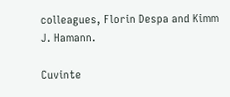colleagues, Florin Despa and Kimm J. Hamann.

Cuvinte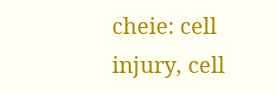cheie: cell injury, cell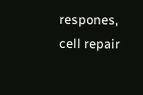respones, cell repair